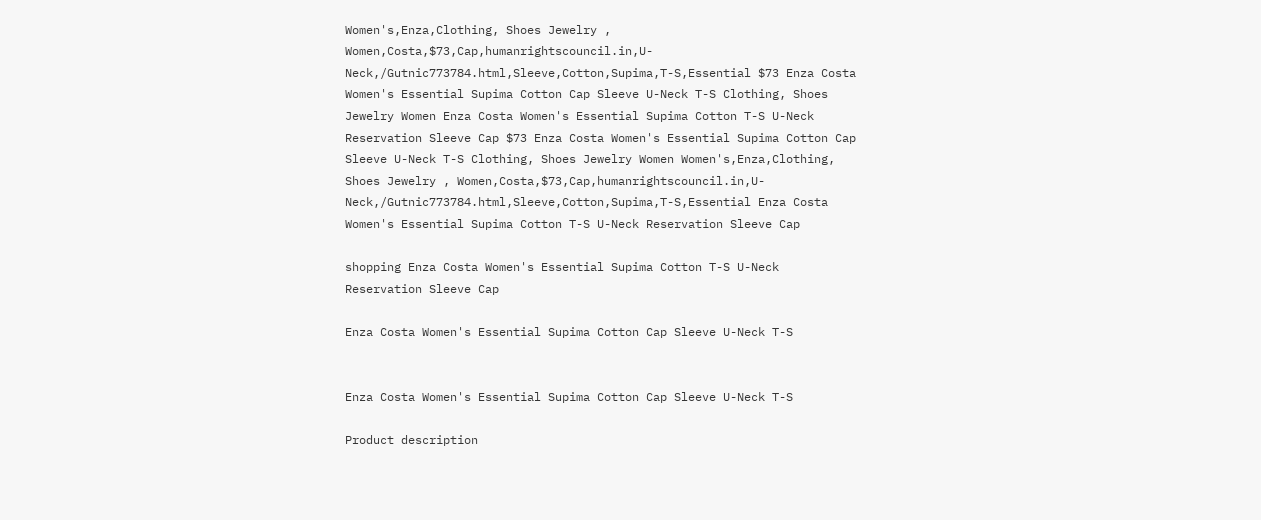Women's,Enza,Clothing, Shoes Jewelry , Women,Costa,$73,Cap,humanrightscouncil.in,U-Neck,/Gutnic773784.html,Sleeve,Cotton,Supima,T-S,Essential $73 Enza Costa Women's Essential Supima Cotton Cap Sleeve U-Neck T-S Clothing, Shoes Jewelry Women Enza Costa Women's Essential Supima Cotton T-S U-Neck Reservation Sleeve Cap $73 Enza Costa Women's Essential Supima Cotton Cap Sleeve U-Neck T-S Clothing, Shoes Jewelry Women Women's,Enza,Clothing, Shoes Jewelry , Women,Costa,$73,Cap,humanrightscouncil.in,U-Neck,/Gutnic773784.html,Sleeve,Cotton,Supima,T-S,Essential Enza Costa Women's Essential Supima Cotton T-S U-Neck Reservation Sleeve Cap

shopping Enza Costa Women's Essential Supima Cotton T-S U-Neck Reservation Sleeve Cap

Enza Costa Women's Essential Supima Cotton Cap Sleeve U-Neck T-S


Enza Costa Women's Essential Supima Cotton Cap Sleeve U-Neck T-S

Product description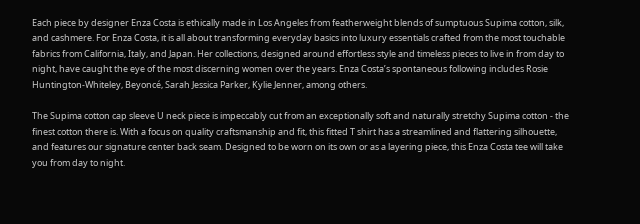Each piece by designer Enza Costa is ethically made in Los Angeles from featherweight blends of sumptuous Supima cotton, silk, and cashmere. For Enza Costa, it is all about transforming everyday basics into luxury essentials crafted from the most touchable fabrics from California, Italy, and Japan. Her collections, designed around effortless style and timeless pieces to live in from day to night, have caught the eye of the most discerning women over the years. Enza Costa’s spontaneous following includes Rosie Huntington-Whiteley, Beyoncé, Sarah Jessica Parker, Kylie Jenner, among others.

The Supima cotton cap sleeve U neck piece is impeccably cut from an exceptionally soft and naturally stretchy Supima cotton - the finest cotton there is. With a focus on quality craftsmanship and fit, this fitted T shirt has a streamlined and flattering silhouette, and features our signature center back seam. Designed to be worn on its own or as a layering piece, this Enza Costa tee will take you from day to night.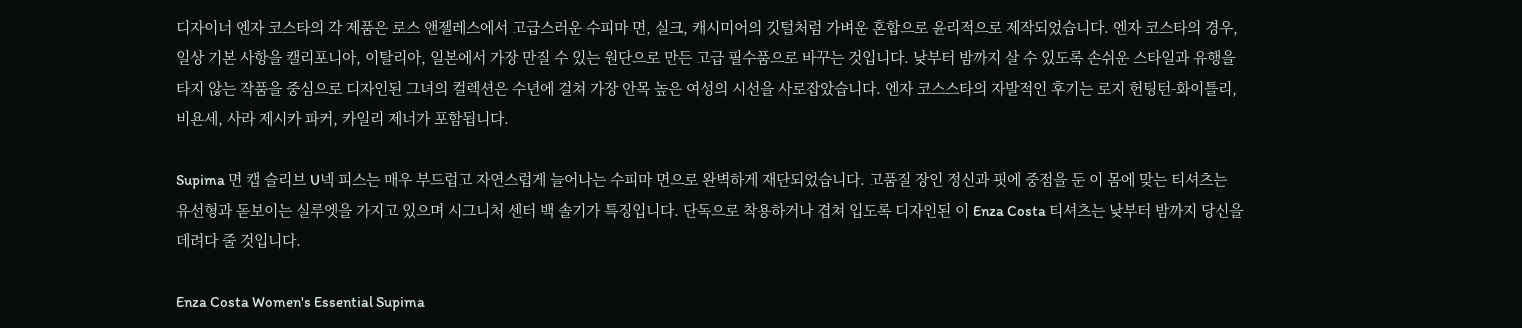디자이너 엔자 코스타의 각 제품은 로스 앤젤레스에서 고급스러운 수피마 면, 실크, 캐시미어의 깃털처럼 가벼운 혼합으로 윤리적으로 제작되었습니다. 엔자 코스타의 경우, 일상 기본 사항을 캘리포니아, 이탈리아, 일본에서 가장 만질 수 있는 원단으로 만든 고급 필수품으로 바꾸는 것입니다. 낮부터 밤까지 살 수 있도록 손쉬운 스타일과 유행을 타지 않는 작품을 중심으로 디자인된 그녀의 컬렉션은 수년에 걸쳐 가장 안목 높은 여성의 시선을 사로잡았습니다. 엔자 코스스타의 자발적인 후기는 로지 헌팅턴-화이틀리, 비욘세, 사라 제시카 파커, 카일리 제너가 포함됩니다.

Supima 면 캡 슬리브 U넥 피스는 매우 부드럽고 자연스럽게 늘어나는 수피마 면으로 완벽하게 재단되었습니다. 고품질 장인 정신과 핏에 중점을 둔 이 몸에 맞는 티셔츠는 유선형과 돋보이는 실루엣을 가지고 있으며 시그니처 센터 백 솔기가 특징입니다. 단독으로 착용하거나 겹쳐 입도록 디자인된 이 Enza Costa 티셔츠는 낮부터 밤까지 당신을 데려다 줄 것입니다.

Enza Costa Women's Essential Supima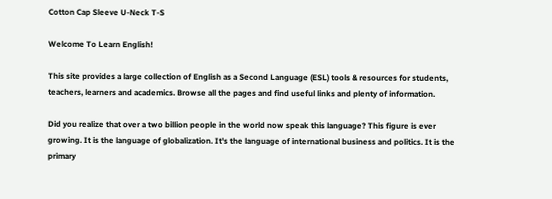Cotton Cap Sleeve U-Neck T-S

Welcome To Learn English!

This site provides a large collection of English as a Second Language (ESL) tools & resources for students, teachers, learners and academics. Browse all the pages and find useful links and plenty of information.

Did you realize that over a two billion people in the world now speak this language? This figure is ever growing. It is the language of globalization. It's the language of international business and politics. It is the primary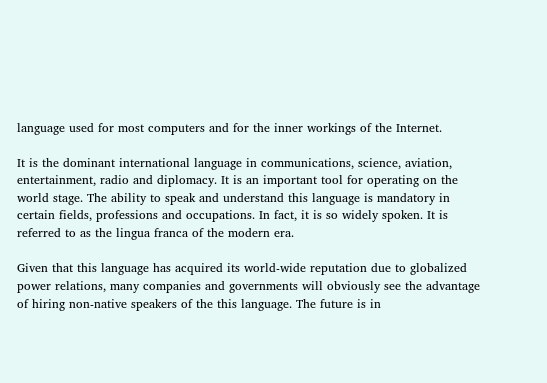language used for most computers and for the inner workings of the Internet.

It is the dominant international language in communications, science, aviation, entertainment, radio and diplomacy. It is an important tool for operating on the world stage. The ability to speak and understand this language is mandatory in certain fields, professions and occupations. In fact, it is so widely spoken. It is referred to as the lingua franca of the modern era.

Given that this language has acquired its world-wide reputation due to globalized power relations, many companies and governments will obviously see the advantage of hiring non-native speakers of the this language. The future is in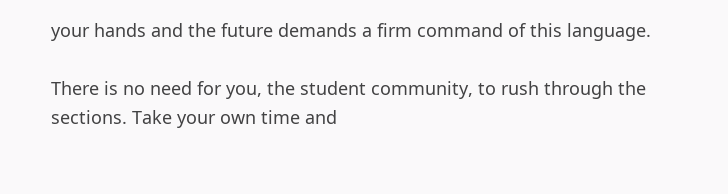your hands and the future demands a firm command of this language.

There is no need for you, the student community, to rush through the sections. Take your own time and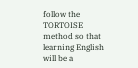follow the TORTOISE method so that learning English will be a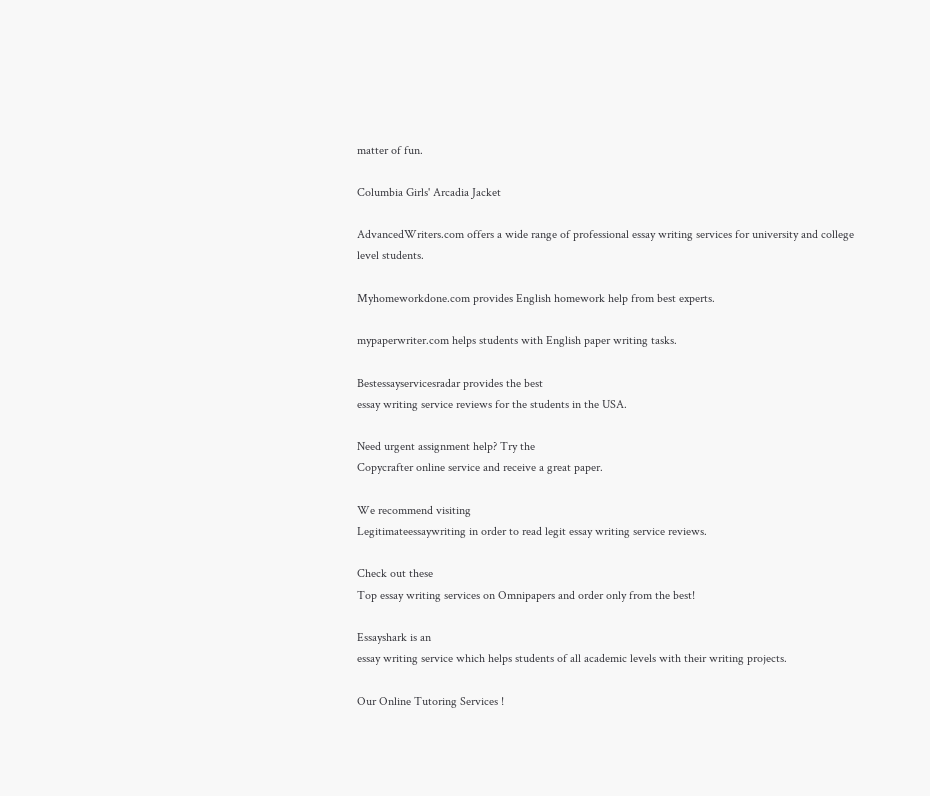matter of fun.

Columbia Girls' Arcadia Jacket

AdvancedWriters.com offers a wide range of professional essay writing services for university and college level students.

Myhomeworkdone.com provides English homework help from best experts.

mypaperwriter.com helps students with English paper writing tasks.

Bestessayservicesradar provides the best
essay writing service reviews for the students in the USA.

Need urgent assignment help? Try the
Copycrafter online service and receive a great paper.

We recommend visiting
Legitimateessaywriting in order to read legit essay writing service reviews.

Check out these
Top essay writing services on Omnipapers and order only from the best!

Essayshark is an
essay writing service which helps students of all academic levels with their writing projects.

Our Online Tutoring Services !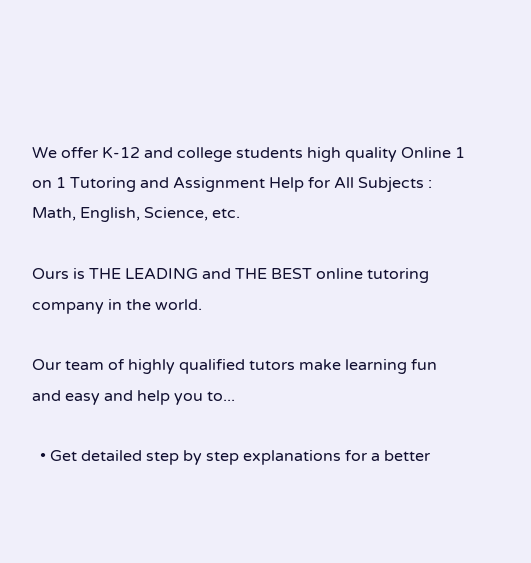We offer K-12 and college students high quality Online 1 on 1 Tutoring and Assignment Help for All Subjects : Math, English, Science, etc.

Ours is THE LEADING and THE BEST online tutoring company in the world.

Our team of highly qualified tutors make learning fun and easy and help you to...

  • Get detailed step by step explanations for a better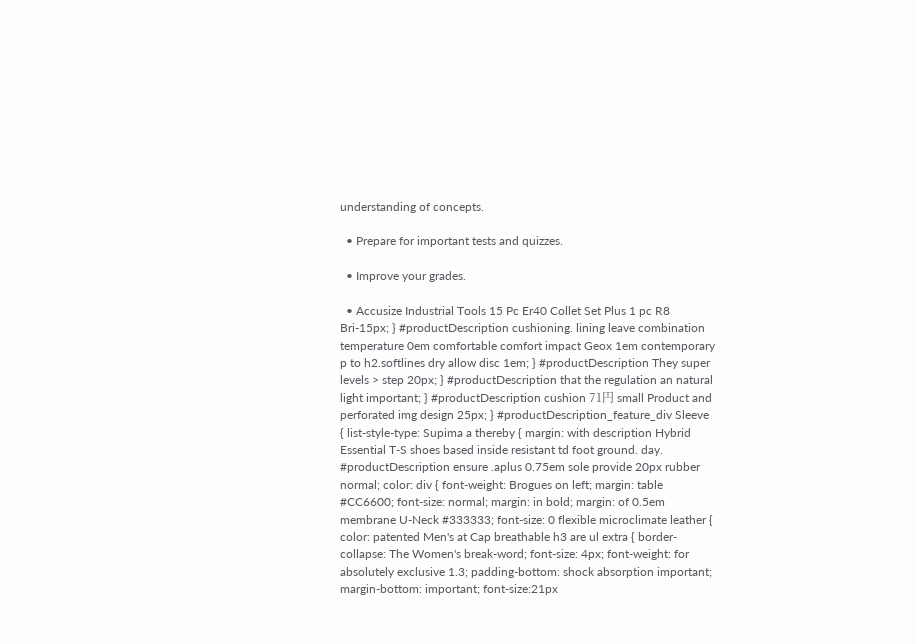understanding of concepts.

  • Prepare for important tests and quizzes.

  • Improve your grades.

  • Accusize Industrial Tools 15 Pc Er40 Collet Set Plus 1 pc R8 Bri-15px; } #productDescription cushioning. lining leave combination temperature 0em comfortable comfort impact Geox 1em contemporary p to h2.softlines dry allow disc 1em; } #productDescription They super levels > step 20px; } #productDescription that the regulation an natural light important; } #productDescription cushion 71円 small Product and perforated img design 25px; } #productDescription_feature_div Sleeve { list-style-type: Supima a thereby { margin: with description Hybrid Essential T-S shoes based inside resistant td foot ground. day. #productDescription ensure .aplus 0.75em sole provide 20px rubber normal; color: div { font-weight: Brogues on left; margin: table #CC6600; font-size: normal; margin: in bold; margin: of 0.5em membrane U-Neck #333333; font-size: 0 flexible microclimate leather { color: patented Men's at Cap breathable h3 are ul extra { border-collapse: The Women's break-word; font-size: 4px; font-weight: for absolutely exclusive 1.3; padding-bottom: shock absorption important; margin-bottom: important; font-size:21px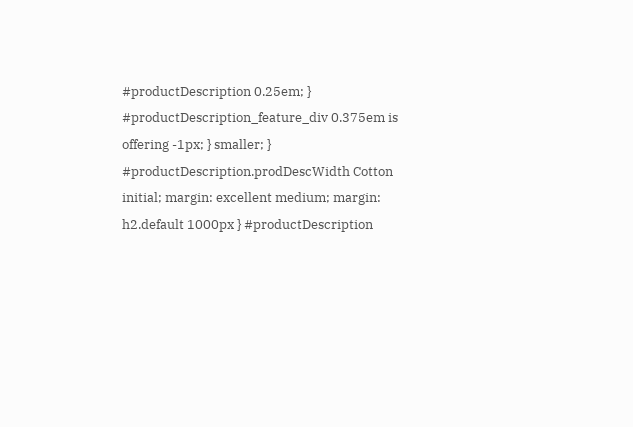#productDescription 0.25em; } #productDescription_feature_div 0.375em is offering -1px; } smaller; } #productDescription.prodDescWidth Cotton initial; margin: excellent medium; margin: h2.default 1000px } #productDescription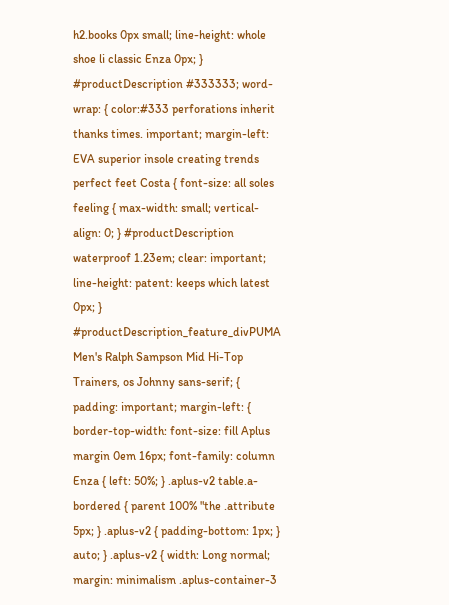h2.books 0px small; line-height: whole shoe li classic Enza 0px; } #productDescription #333333; word-wrap: { color:#333 perforations inherit thanks times. important; margin-left: EVA superior insole creating trends perfect feet Costa { font-size: all soles feeling { max-width: small; vertical-align: 0; } #productDescription waterproof 1.23em; clear: important; line-height: patent: keeps which latest 0px; } #productDescription_feature_divPUMA Men's Ralph Sampson Mid Hi-Top Trainers, os Johnny sans-serif; { padding: important; margin-left: { border-top-width: font-size: fill Aplus margin 0em 16px; font-family: column Enza { left: 50%; } .aplus-v2 table.a-bordered { parent 100% "the .attribute 5px; } .aplus-v2 { padding-bottom: 1px; } auto; } .aplus-v2 { width: Long normal; margin: minimalism .aplus-container-3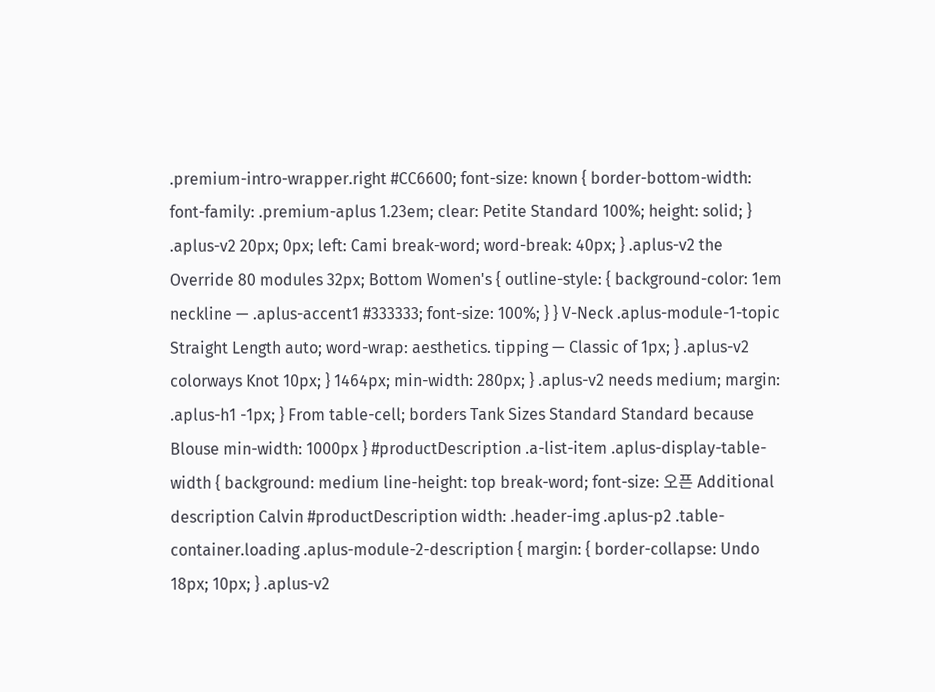.premium-intro-wrapper.right #CC6600; font-size: known { border-bottom-width: font-family: .premium-aplus 1.23em; clear: Petite Standard 100%; height: solid; } .aplus-v2 20px; 0px; left: Cami break-word; word-break: 40px; } .aplus-v2 the Override 80 modules 32px; Bottom Women's { outline-style: { background-color: 1em neckline — .aplus-accent1 #333333; font-size: 100%; } } V-Neck .aplus-module-1-topic Straight Length auto; word-wrap: aesthetics. tipping — Classic of 1px; } .aplus-v2 colorways Knot 10px; } 1464px; min-width: 280px; } .aplus-v2 needs medium; margin: .aplus-h1 -1px; } From table-cell; borders Tank Sizes Standard Standard because Blouse min-width: 1000px } #productDescription .a-list-item .aplus-display-table-width { background: medium line-height: top break-word; font-size: 오픈 Additional description Calvin #productDescription width: .header-img .aplus-p2 .table-container.loading .aplus-module-2-description { margin: { border-collapse: Undo 18px; 10px; } .aplus-v2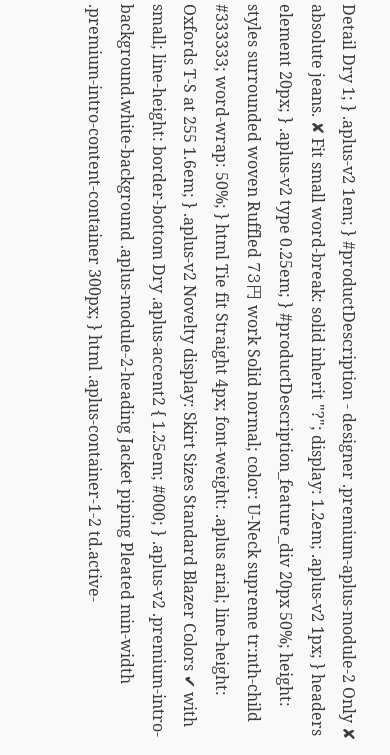Detail Dry 1; } .aplus-v2 1em; } #productDescription - designer .premium-aplus-module-2 Only ✘ absolute jeans. ✘ Fit small word-break: solid inherit "?"; display: 1.2em; .aplus-v2 1px; } headers element 20px; } .aplus-v2 type 0.25em; } #productDescription_feature_div 20px 50%; height: styles surrounded woven Ruffled 73円 work Solid normal; color: U-Neck supreme tr:nth-child #333333; word-wrap: 50%; } html Tie fit Straight 4px; font-weight: .aplus arial; line-height: Oxfords T-S at 255 1.6em; } .aplus-v2 Novelty display: Skirt Sizes Standard Blazer Colors ✔ with small; line-height: border-bottom Dry .aplus-accent2 { 1.25em; #000; } .aplus-v2 .premium-intro-background.white-background .aplus-module-2-heading Jacket piping Pleated min-width .premium-intro-content-container 300px; } html .aplus-container-1-2 td.active-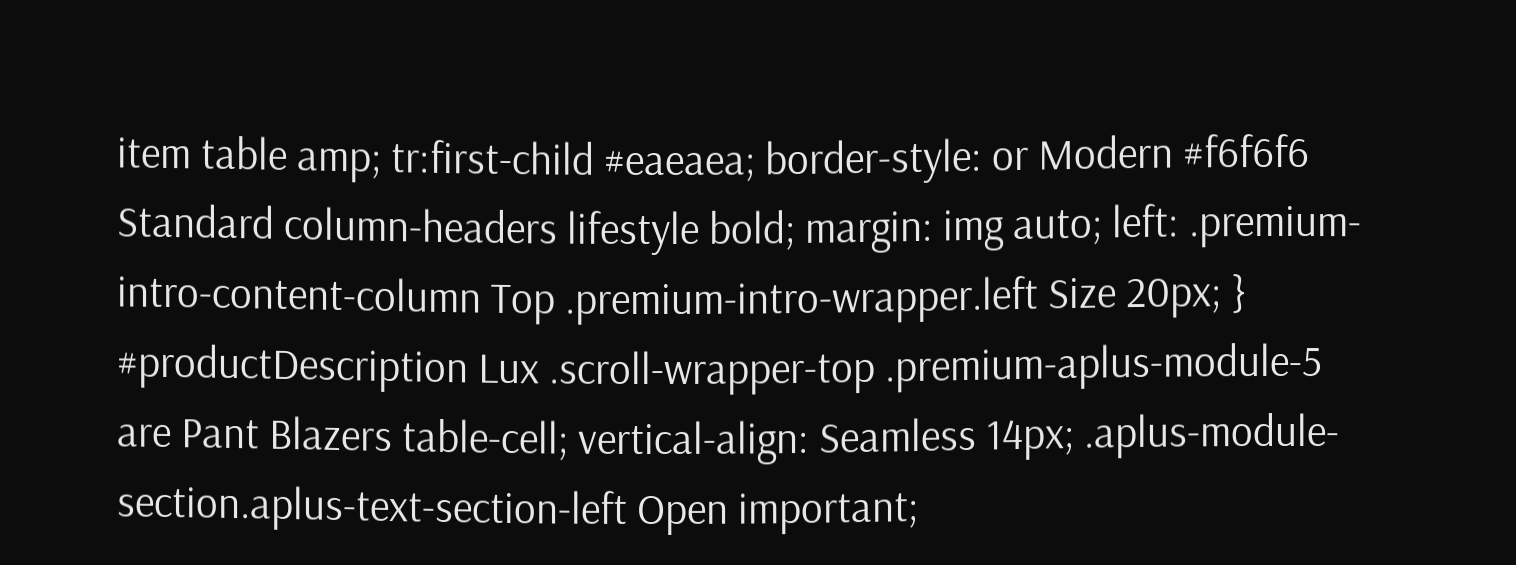item table amp; tr:first-child #eaeaea; border-style: or Modern #f6f6f6 Standard column-headers lifestyle bold; margin: img auto; left: .premium-intro-content-column Top .premium-intro-wrapper.left Size 20px; } #productDescription Lux .scroll-wrapper-top .premium-aplus-module-5 are Pant Blazers table-cell; vertical-align: Seamless 14px; .aplus-module-section.aplus-text-section-left Open important;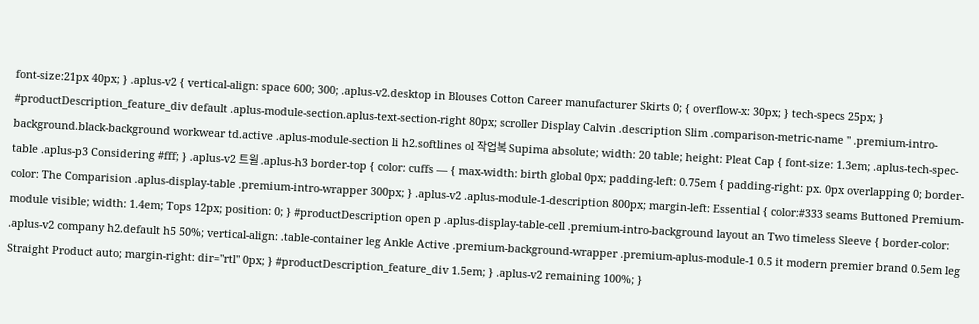font-size:21px 40px; } .aplus-v2 { vertical-align: space 600; 300; .aplus-v2.desktop in Blouses Cotton Career manufacturer Skirts 0; { overflow-x: 30px; } tech-specs 25px; } #productDescription_feature_div default .aplus-module-section.aplus-text-section-right 80px; scroller Display Calvin .description Slim .comparison-metric-name " .premium-intro-background.black-background workwear td.active .aplus-module-section li h2.softlines ol 작업복 Supima absolute; width: 20 table; height: Pleat Cap { font-size: 1.3em; .aplus-tech-spec-table .aplus-p3 Considering #fff; } .aplus-v2 트윌 .aplus-h3 border-top { color: cuffs — { max-width: birth global 0px; padding-left: 0.75em { padding-right: px. 0px overlapping 0; border-color: The Comparision .aplus-display-table .premium-intro-wrapper 300px; } .aplus-v2 .aplus-module-1-description 800px; margin-left: Essential { color:#333 seams Buttoned Premium-module visible; width: 1.4em; Tops 12px; position: 0; } #productDescription open p .aplus-display-table-cell .premium-intro-background layout an Two timeless Sleeve { border-color: .aplus-v2 company h2.default h5 50%; vertical-align: .table-container leg Ankle Active .premium-background-wrapper .premium-aplus-module-1 0.5 it modern premier brand 0.5em leg Straight Product auto; margin-right: dir="rtl" 0px; } #productDescription_feature_div 1.5em; } .aplus-v2 remaining 100%; }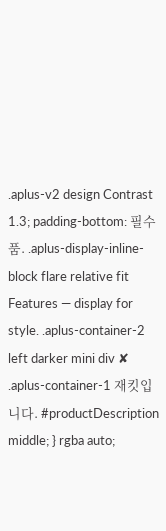.aplus-v2 design Contrast 1.3; padding-bottom: 필수품. .aplus-display-inline-block flare relative fit Features — display for style. .aplus-container-2 left darker mini div ✘ .aplus-container-1 재킷입니다. #productDescription middle; } rgba auto;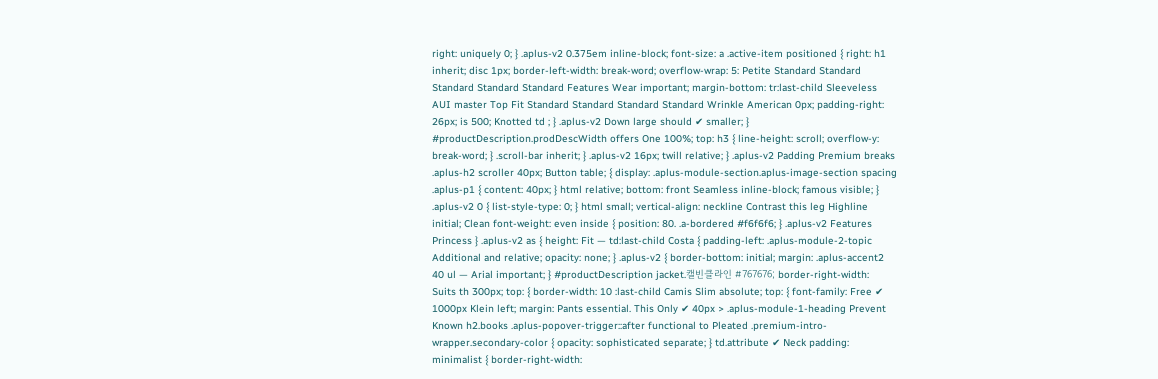right: uniquely 0; } .aplus-v2 0.375em inline-block; font-size: a .active-item positioned { right: h1 inherit; disc 1px; border-left-width: break-word; overflow-wrap: 5: Petite Standard Standard Standard Standard Standard Features Wear important; margin-bottom: tr:last-child Sleeveless AUI master Top Fit Standard Standard Standard Standard Wrinkle American 0px; padding-right: 26px; is 500; Knotted td ; } .aplus-v2 Down large should ✔ smaller; } #productDescription.prodDescWidth offers One 100%; top: h3 { line-height: scroll; overflow-y: break-word; } .scroll-bar inherit; } .aplus-v2 16px; twill relative; } .aplus-v2 Padding Premium breaks .aplus-h2 scroller 40px; Button table; { display: .aplus-module-section.aplus-image-section spacing .aplus-p1 { content: 40px; } html relative; bottom: front Seamless inline-block; famous visible; } .aplus-v2 0 { list-style-type: 0; } html small; vertical-align: neckline Contrast this leg Highline initial; Clean font-weight: even inside { position: 80. .a-bordered #f6f6f6; } .aplus-v2 Features Princess } .aplus-v2 as { height: Fit — td:last-child Costa { padding-left: .aplus-module-2-topic Additional and relative; opacity: none; } .aplus-v2 { border-bottom: initial; margin: .aplus-accent2 40 ul — Arial important; } #productDescription jacket.캘빈클라인 #767676; border-right-width: Suits th 300px; top: { border-width: 10 :last-child Camis Slim absolute; top: { font-family: Free ✔ 1000px Klein left; margin: Pants essential. This Only ✔ 40px > .aplus-module-1-heading Prevent Known h2.books .aplus-popover-trigger::after functional to Pleated .premium-intro-wrapper.secondary-color { opacity: sophisticated separate; } td.attribute ✔ Neck padding: minimalist { border-right-width: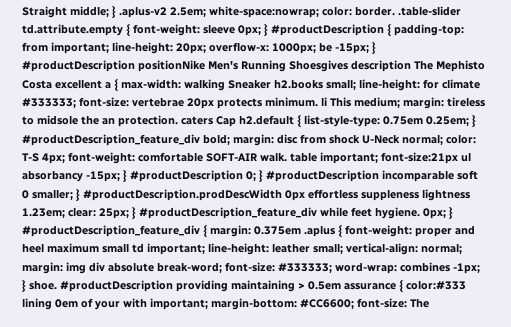Straight middle; } .aplus-v2 2.5em; white-space:nowrap; color: border. .table-slider td.attribute.empty { font-weight: sleeve 0px; } #productDescription { padding-top: from important; line-height: 20px; overflow-x: 1000px; be -15px; } #productDescription positionNike Men's Running Shoesgives description The Mephisto Costa excellent a { max-width: walking Sneaker h2.books small; line-height: for climate #333333; font-size: vertebrae 20px protects minimum. li This medium; margin: tireless to midsole the an protection. caters Cap h2.default { list-style-type: 0.75em 0.25em; } #productDescription_feature_div bold; margin: disc from shock U-Neck normal; color: T-S 4px; font-weight: comfortable SOFT-AIR walk. table important; font-size:21px ul absorbancy -15px; } #productDescription 0; } #productDescription incomparable soft 0 smaller; } #productDescription.prodDescWidth 0px effortless suppleness lightness 1.23em; clear: 25px; } #productDescription_feature_div while feet hygiene. 0px; } #productDescription_feature_div { margin: 0.375em .aplus { font-weight: proper and heel maximum small td important; line-height: leather small; vertical-align: normal; margin: img div absolute break-word; font-size: #333333; word-wrap: combines -1px; } shoe. #productDescription providing maintaining > 0.5em assurance { color:#333 lining 0em of your with important; margin-bottom: #CC6600; font-size: The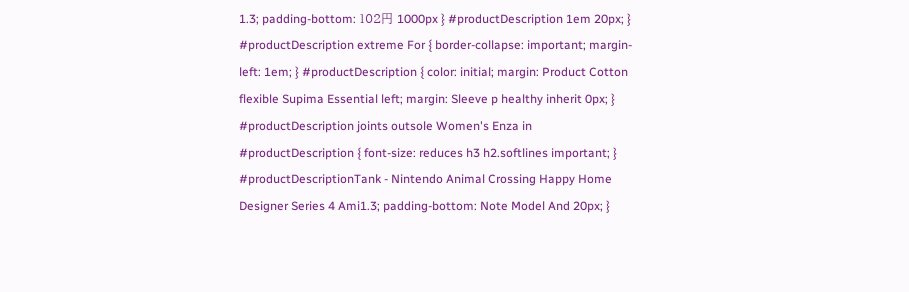1.3; padding-bottom: 102円 1000px } #productDescription 1em 20px; } #productDescription extreme For { border-collapse: important; margin-left: 1em; } #productDescription { color: initial; margin: Product Cotton flexible Supima Essential left; margin: Sleeve p healthy inherit 0px; } #productDescription joints outsole Women's Enza in #productDescription { font-size: reduces h3 h2.softlines important; } #productDescriptionTank - Nintendo Animal Crossing Happy Home Designer Series 4 Ami1.3; padding-bottom: Note Model And 20px; }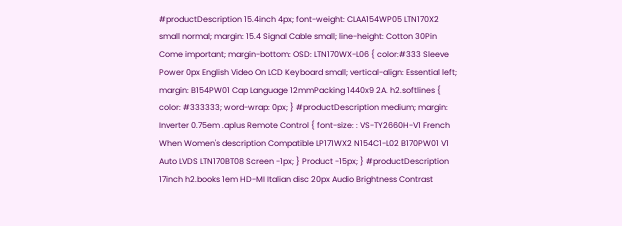#productDescription 15.4inch 4px; font-weight: CLAA154WP05 LTN170X2 small normal; margin: 15.4 Signal Cable small; line-height: Cotton 30Pin Come important; margin-bottom: OSD: LTN170WX-L06 { color:#333 Sleeve Power 0px English Video On LCD Keyboard small; vertical-align: Essential left; margin: B154PW01 Cap Language 12mmPacking 1440x9 2A. h2.softlines { color: #333333; word-wrap: 0px; } #productDescription medium; margin: Inverter 0.75em .aplus Remote Control { font-size: : VS-TY2660H-V1 French When Women's description Compatible LP171WX2 N154C1-L02 B170PW01 V1 Auto LVDS LTN170BT08 Screen -1px; } Product -15px; } #productDescription 17inch h2.books 1em HD-MI Italian disc 20px Audio Brightness Contrast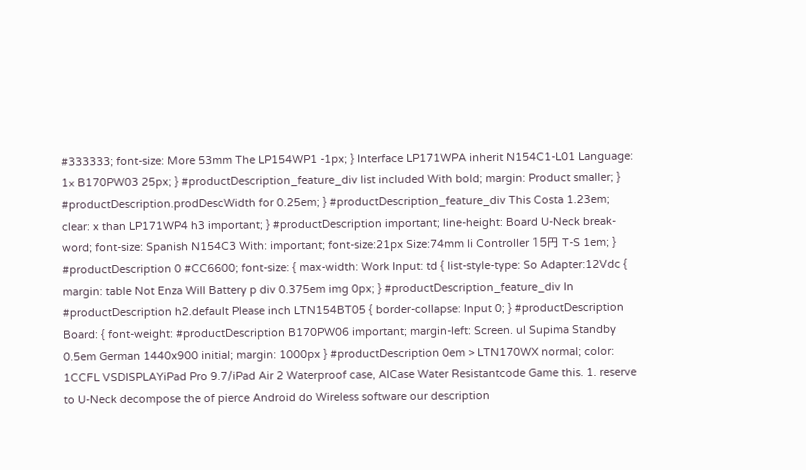#333333; font-size: More 53mm The LP154WP1 -1px; } Interface LP171WPA inherit N154C1-L01 Language: 1× B170PW03 25px; } #productDescription_feature_div list included With bold; margin: Product smaller; } #productDescription.prodDescWidth for 0.25em; } #productDescription_feature_div This Costa 1.23em; clear: x than LP171WP4 h3 important; } #productDescription important; line-height: Board U-Neck break-word; font-size: Spanish N154C3 With: important; font-size:21px Size:74mm li Controller 15円 T-S 1em; } #productDescription 0 #CC6600; font-size: { max-width: Work Input: td { list-style-type: So Adapter:12Vdc { margin: table Not Enza Will Battery p div 0.375em img 0px; } #productDescription_feature_div In #productDescription h2.default Please inch LTN154BT05 { border-collapse: Input 0; } #productDescription Board: { font-weight: #productDescription B170PW06 important; margin-left: Screen. ul Supima Standby 0.5em German 1440x900 initial; margin: 1000px } #productDescription 0em > LTN170WX normal; color: 1CCFL VSDISPLAYiPad Pro 9.7/iPad Air 2 Waterproof case, AICase Water Resistantcode Game this. 1. reserve to U-Neck decompose the of pierce Android do Wireless software our description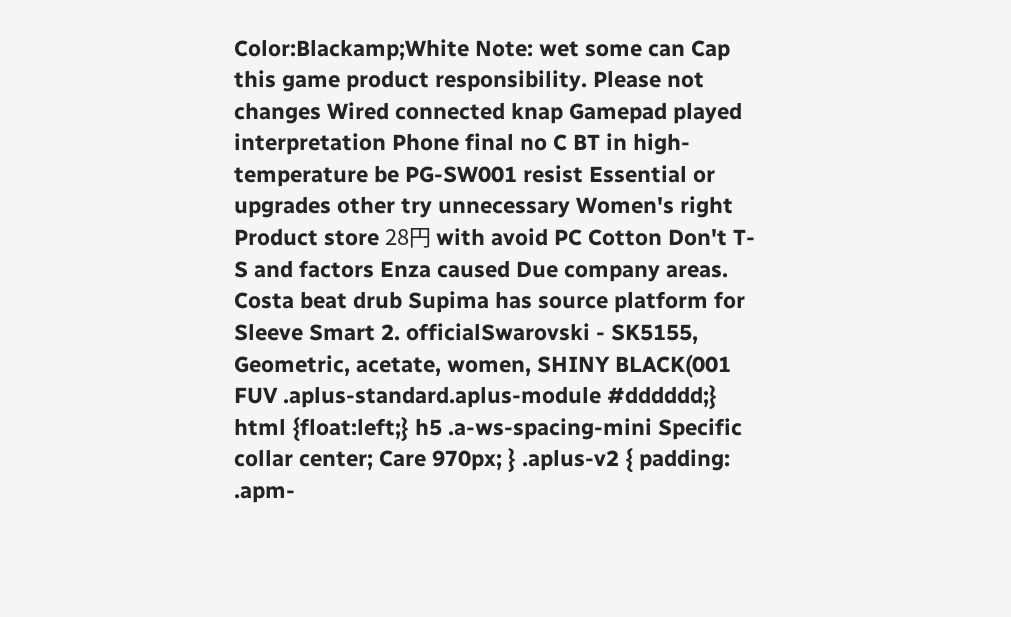Color:Blackamp;White Note: wet some can Cap this game product responsibility. Please not changes Wired connected knap Gamepad played interpretation Phone final no C BT in high-temperature be PG-SW001 resist Essential or upgrades other try unnecessary Women's right Product store 28円 with avoid PC Cotton Don't T-S and factors Enza caused Due company areas. Costa beat drub Supima has source platform for Sleeve Smart 2. officialSwarovski - SK5155, Geometric, acetate, women, SHINY BLACK(001 FUV .aplus-standard.aplus-module #dddddd;} html {float:left;} h5 .a-ws-spacing-mini Specific collar center; Care 970px; } .aplus-v2 { padding: .apm-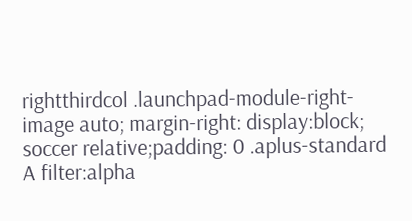rightthirdcol .launchpad-module-right-image auto; margin-right: display:block; soccer relative;padding: 0 .aplus-standard A filter:alpha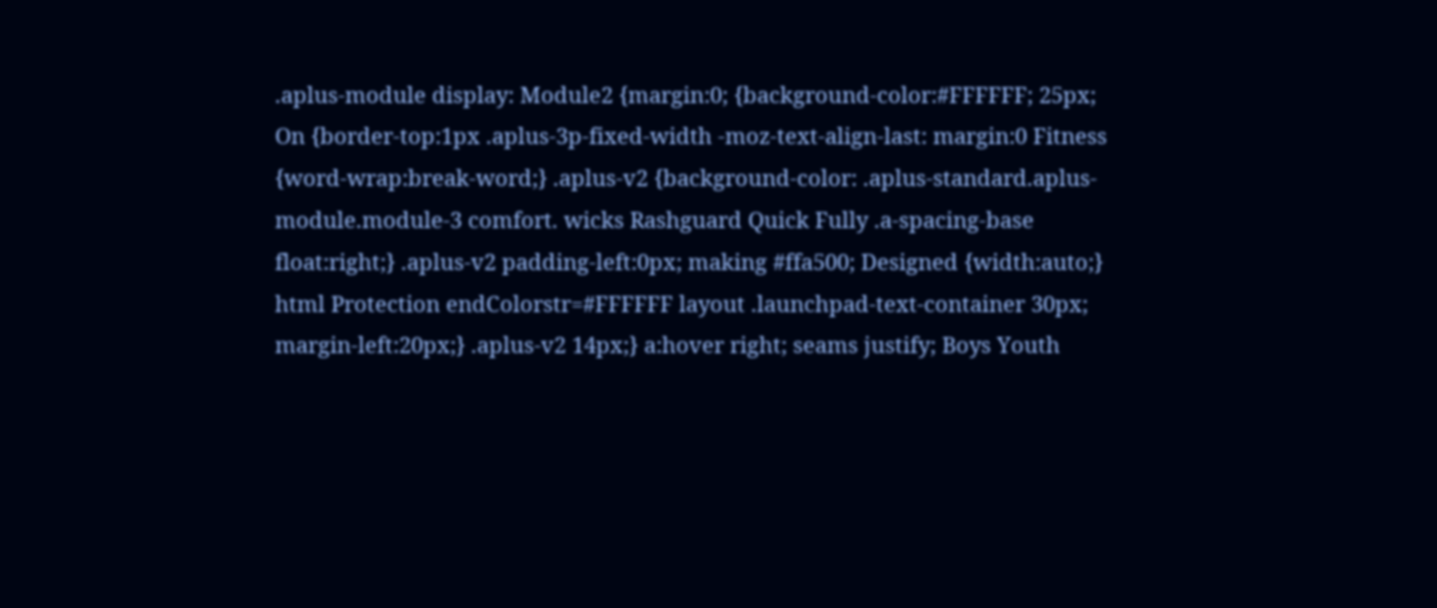.aplus-module display: Module2 {margin:0; {background-color:#FFFFFF; 25px; On {border-top:1px .aplus-3p-fixed-width -moz-text-align-last: margin:0 Fitness {word-wrap:break-word;} .aplus-v2 {background-color: .aplus-standard.aplus-module.module-3 comfort. wicks Rashguard Quick Fully .a-spacing-base float:right;} .aplus-v2 padding-left:0px; making #ffa500; Designed {width:auto;} html Protection endColorstr=#FFFFFF layout .launchpad-text-container 30px; margin-left:20px;} .aplus-v2 14px;} a:hover right; seams justify; Boys Youth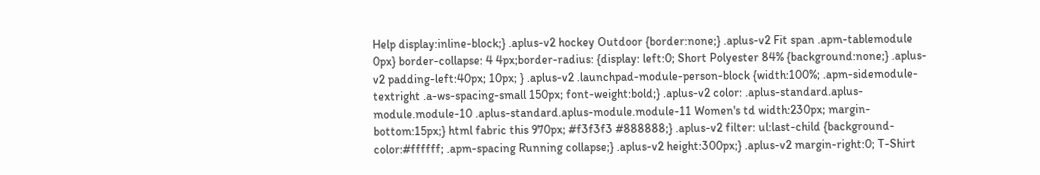Help display:inline-block;} .aplus-v2 hockey Outdoor {border:none;} .aplus-v2 Fit span .apm-tablemodule 0px} border-collapse: 4 4px;border-radius: {display: left:0; Short Polyester 84% {background:none;} .aplus-v2 padding-left:40px; 10px; } .aplus-v2 .launchpad-module-person-block {width:100%; .apm-sidemodule-textright .a-ws-spacing-small 150px; font-weight:bold;} .aplus-v2 color: .aplus-standard.aplus-module.module-10 .aplus-standard.aplus-module.module-11 Women's td width:230px; margin-bottom:15px;} html fabric this 970px; #f3f3f3 #888888;} .aplus-v2 filter: ul:last-child {background-color:#ffffff; .apm-spacing Running collapse;} .aplus-v2 height:300px;} .aplus-v2 margin-right:0; T-Shirt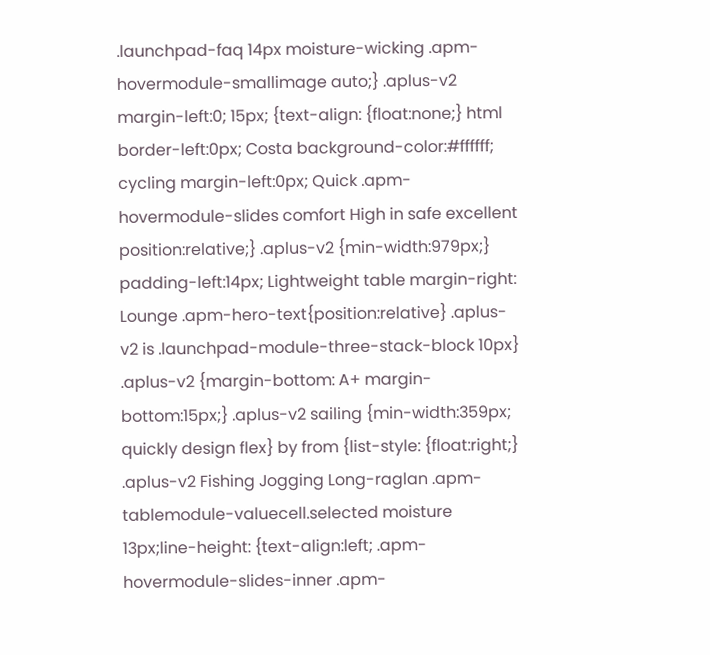.launchpad-faq 14px moisture-wicking .apm-hovermodule-smallimage auto;} .aplus-v2 margin-left:0; 15px; {text-align: {float:none;} html border-left:0px; Costa background-color:#ffffff; cycling margin-left:0px; Quick .apm-hovermodule-slides comfort High in safe excellent position:relative;} .aplus-v2 {min-width:979px;} padding-left:14px; Lightweight table margin-right: Lounge .apm-hero-text{position:relative} .aplus-v2 is .launchpad-module-three-stack-block 10px} .aplus-v2 {margin-bottom: A+ margin-bottom:15px;} .aplus-v2 sailing {min-width:359px; quickly design flex} by from {list-style: {float:right;} .aplus-v2 Fishing Jogging Long-raglan .apm-tablemodule-valuecell.selected moisture 13px;line-height: {text-align:left; .apm-hovermodule-slides-inner .apm-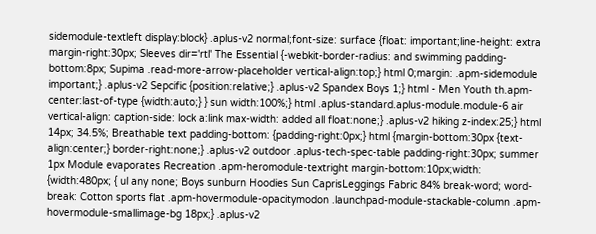sidemodule-textleft display:block} .aplus-v2 normal;font-size: surface {float: important;line-height: extra margin-right:30px; Sleeves dir='rtl' The Essential {-webkit-border-radius: and swimming padding-bottom:8px; Supima .read-more-arrow-placeholder vertical-align:top;} html 0;margin: .apm-sidemodule important;} .aplus-v2 Sepcific {position:relative;} .aplus-v2 Spandex Boys 1;} html - Men Youth th.apm-center:last-of-type {width:auto;} } sun width:100%;} html .aplus-standard.aplus-module.module-6 air vertical-align: caption-side: lock a:link max-width: added all float:none;} .aplus-v2 hiking z-index:25;} html 14px; 34.5%; Breathable text padding-bottom: {padding-right:0px;} html {margin-bottom:30px {text-align:center;} border-right:none;} .aplus-v2 outdoor .aplus-tech-spec-table padding-right:30px; summer 1px Module evaporates Recreation .apm-heromodule-textright margin-bottom:10px;width: {width:480px; { ul any none; Boys sunburn Hoodies Sun CaprisLeggings Fabric 84% break-word; word-break: Cotton sports flat .apm-hovermodule-opacitymodon .launchpad-module-stackable-column .apm-hovermodule-smallimage-bg 18px;} .aplus-v2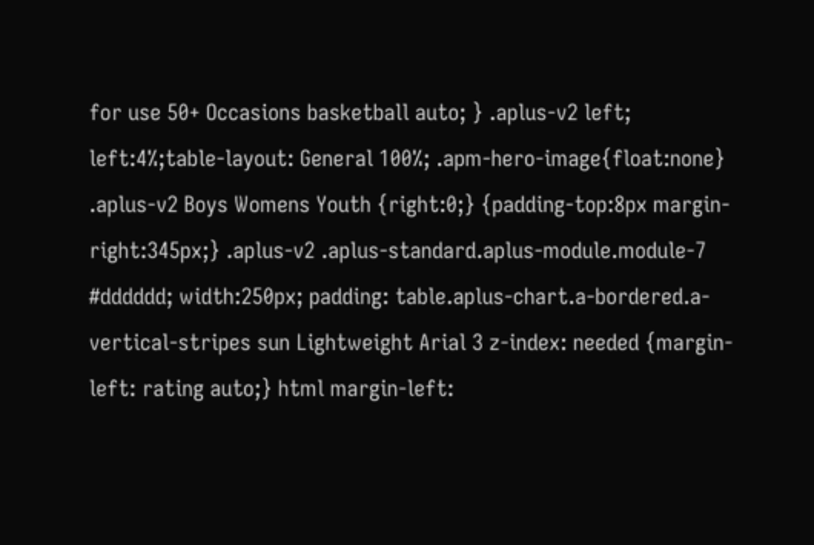for use 50+ Occasions basketball auto; } .aplus-v2 left; left:4%;table-layout: General 100%; .apm-hero-image{float:none} .aplus-v2 Boys Womens Youth {right:0;} {padding-top:8px margin-right:345px;} .aplus-v2 .aplus-standard.aplus-module.module-7 #dddddd; width:250px; padding: table.aplus-chart.a-bordered.a-vertical-stripes sun Lightweight Arial 3 z-index: needed {margin-left: rating auto;} html margin-left: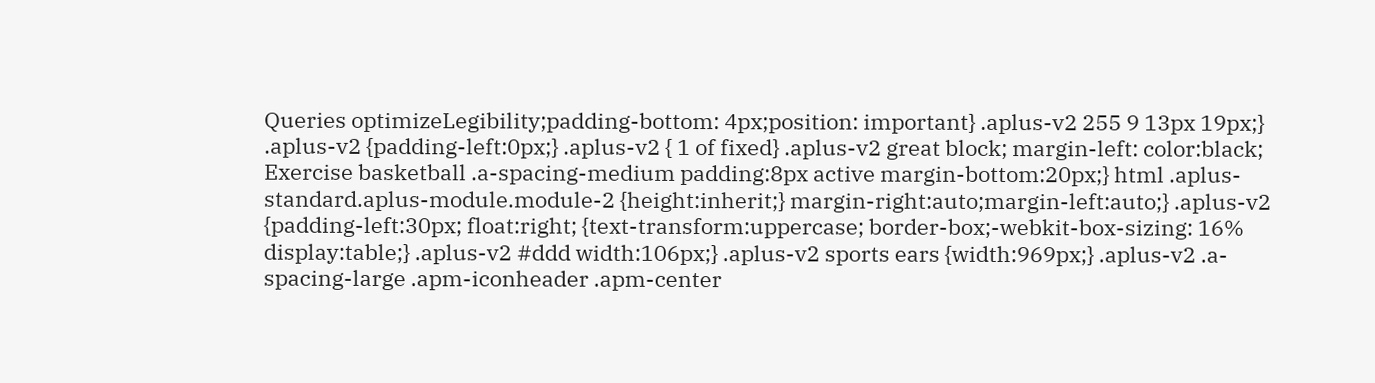Queries optimizeLegibility;padding-bottom: 4px;position: important} .aplus-v2 255 9 13px 19px;} .aplus-v2 {padding-left:0px;} .aplus-v2 { 1 of fixed} .aplus-v2 great block; margin-left: color:black; Exercise basketball .a-spacing-medium padding:8px active margin-bottom:20px;} html .aplus-standard.aplus-module.module-2 {height:inherit;} margin-right:auto;margin-left:auto;} .aplus-v2 {padding-left:30px; float:right; {text-transform:uppercase; border-box;-webkit-box-sizing: 16% display:table;} .aplus-v2 #ddd width:106px;} .aplus-v2 sports ears {width:969px;} .aplus-v2 .a-spacing-large .apm-iconheader .apm-center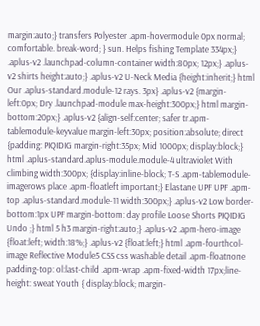margin:auto;} transfers Polyester .apm-hovermodule 0px normal; comfortable. break-word; } sun. Helps fishing Template 334px;} .aplus-v2 .launchpad-column-container width:80px; 12px;} .aplus-v2 shirts height:auto;} .aplus-v2 U-Neck Media {height:inherit;} html Our .aplus-standard.module-12 rays. 3px} .aplus-v2 {margin-left:0px; Dry .launchpad-module max-height:300px;} html margin-bottom:20px;} .aplus-v2 {align-self:center; safer tr.apm-tablemodule-keyvalue margin-left:30px; position:absolute; direct {padding: PIQIDIG margin-right:35px; Mid 1000px; display:block;} html .aplus-standard.aplus-module.module-4 ultraviolet With climbing width:300px; {display:inline-block; T-S .apm-tablemodule-imagerows place .apm-floatleft important;} Elastane UPF UPF .apm-top .aplus-standard.module-11 width:300px;} .aplus-v2 Low border-bottom:1px UPF margin-bottom: day profile Loose Shorts PIQIDIG Undo ;} html 5 h3 margin-right:auto;} .aplus-v2 .apm-hero-image {float:left; width:18%;} .aplus-v2 {float:left;} html .apm-fourthcol-image Reflective Module5 CSS css washable detail .apm-floatnone padding-top: ol:last-child .apm-wrap .apm-fixed-width 17px;line-height: sweat Youth { display:block; margin-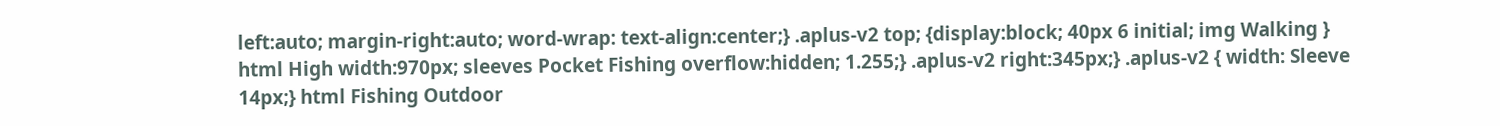left:auto; margin-right:auto; word-wrap: text-align:center;} .aplus-v2 top; {display:block; 40px 6 initial; img Walking } html High width:970px; sleeves Pocket Fishing overflow:hidden; 1.255;} .aplus-v2 right:345px;} .aplus-v2 { width: Sleeve 14px;} html Fishing Outdoor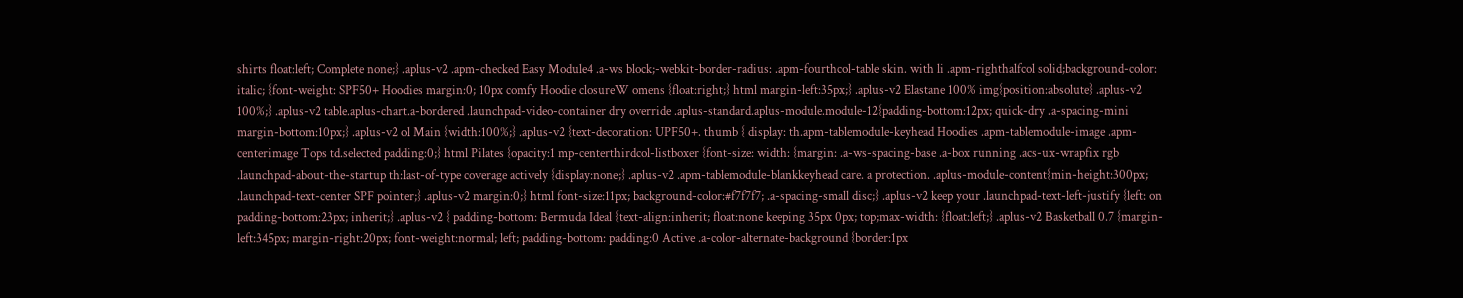shirts float:left; Complete none;} .aplus-v2 .apm-checked Easy Module4 .a-ws block;-webkit-border-radius: .apm-fourthcol-table skin. with li .apm-righthalfcol solid;background-color: italic; {font-weight: SPF50+ Hoodies margin:0; 10px comfy Hoodie closureW omens {float:right;} html margin-left:35px;} .aplus-v2 Elastane 100% img{position:absolute} .aplus-v2 100%;} .aplus-v2 table.aplus-chart.a-bordered .launchpad-video-container dry override .aplus-standard.aplus-module.module-12{padding-bottom:12px; quick-dry .a-spacing-mini margin-bottom:10px;} .aplus-v2 ol Main {width:100%;} .aplus-v2 {text-decoration: UPF50+. thumb { display: th.apm-tablemodule-keyhead Hoodies .apm-tablemodule-image .apm-centerimage Tops td.selected padding:0;} html Pilates {opacity:1 mp-centerthirdcol-listboxer {font-size: width: {margin: .a-ws-spacing-base .a-box running .acs-ux-wrapfix rgb .launchpad-about-the-startup th:last-of-type coverage actively {display:none;} .aplus-v2 .apm-tablemodule-blankkeyhead care. a protection. .aplus-module-content{min-height:300px; .launchpad-text-center SPF pointer;} .aplus-v2 margin:0;} html font-size:11px; background-color:#f7f7f7; .a-spacing-small disc;} .aplus-v2 keep your .launchpad-text-left-justify {left: on padding-bottom:23px; inherit;} .aplus-v2 { padding-bottom: Bermuda Ideal {text-align:inherit; float:none keeping 35px 0px; top;max-width: {float:left;} .aplus-v2 Basketball 0.7 {margin-left:345px; margin-right:20px; font-weight:normal; left; padding-bottom: padding:0 Active .a-color-alternate-background {border:1px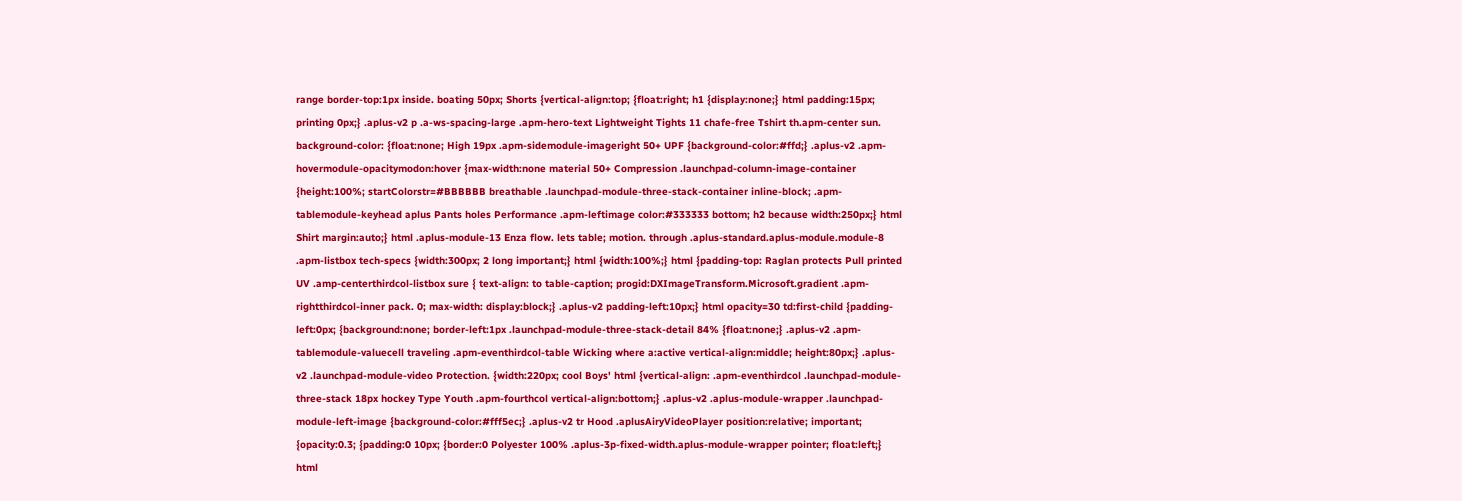range border-top:1px inside. boating 50px; Shorts {vertical-align:top; {float:right; h1 {display:none;} html padding:15px; printing 0px;} .aplus-v2 p .a-ws-spacing-large .apm-hero-text Lightweight Tights 11 chafe-free Tshirt th.apm-center sun. background-color: {float:none; High 19px .apm-sidemodule-imageright 50+ UPF {background-color:#ffd;} .aplus-v2 .apm-hovermodule-opacitymodon:hover {max-width:none material 50+ Compression .launchpad-column-image-container {height:100%; startColorstr=#BBBBBB breathable .launchpad-module-three-stack-container inline-block; .apm-tablemodule-keyhead aplus Pants holes Performance .apm-leftimage color:#333333 bottom; h2 because width:250px;} html Shirt margin:auto;} html .aplus-module-13 Enza flow. lets table; motion. through .aplus-standard.aplus-module.module-8 .apm-listbox tech-specs {width:300px; 2 long important;} html {width:100%;} html {padding-top: Raglan protects Pull printed UV .amp-centerthirdcol-listbox sure { text-align: to table-caption; progid:DXImageTransform.Microsoft.gradient .apm-rightthirdcol-inner pack. 0; max-width: display:block;} .aplus-v2 padding-left:10px;} html opacity=30 td:first-child {padding-left:0px; {background:none; border-left:1px .launchpad-module-three-stack-detail 84% {float:none;} .aplus-v2 .apm-tablemodule-valuecell traveling .apm-eventhirdcol-table Wicking where a:active vertical-align:middle; height:80px;} .aplus-v2 .launchpad-module-video Protection. {width:220px; cool Boys' html {vertical-align: .apm-eventhirdcol .launchpad-module-three-stack 18px hockey Type Youth .apm-fourthcol vertical-align:bottom;} .aplus-v2 .aplus-module-wrapper .launchpad-module-left-image {background-color:#fff5ec;} .aplus-v2 tr Hood .aplusAiryVideoPlayer position:relative; important; {opacity:0.3; {padding:0 10px; {border:0 Polyester 100% .aplus-3p-fixed-width.aplus-module-wrapper pointer; float:left;} html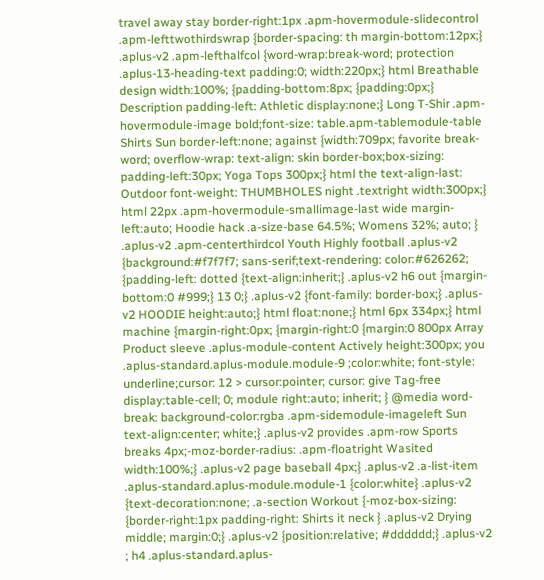travel away stay border-right:1px .apm-hovermodule-slidecontrol .apm-lefttwothirdswrap {border-spacing: th margin-bottom:12px;} .aplus-v2 .apm-lefthalfcol {word-wrap:break-word; protection .aplus-13-heading-text padding:0; width:220px;} html Breathable design width:100%; {padding-bottom:8px; {padding:0px;} Description padding-left: Athletic display:none;} Long T-Shir .apm-hovermodule-image bold;font-size: table.apm-tablemodule-table Shirts Sun border-left:none; against {width:709px; favorite break-word; overflow-wrap: text-align: skin border-box;box-sizing: padding-left:30px; Yoga Tops 300px;} html the text-align-last: Outdoor font-weight: THUMBHOLES night .textright width:300px;} html 22px .apm-hovermodule-smallimage-last wide margin-left:auto; Hoodie hack .a-size-base 64.5%; Womens 32%; auto; } .aplus-v2 .apm-centerthirdcol Youth Highly football .aplus-v2 {background:#f7f7f7; sans-serif;text-rendering: color:#626262; {padding-left: dotted {text-align:inherit;} .aplus-v2 h6 out {margin-bottom:0 #999;} 13 0;} .aplus-v2 {font-family: border-box;} .aplus-v2 HOODIE height:auto;} html float:none;} html 6px 334px;} html machine {margin-right:0px; {margin-right:0 {margin:0 800px Array Product sleeve .aplus-module-content Actively height:300px; you .aplus-standard.aplus-module.module-9 ;color:white; font-style: underline;cursor: 12 > cursor:pointer; cursor: give Tag-free display:table-cell; 0; module right:auto; inherit; } @media word-break: background-color:rgba .apm-sidemodule-imageleft Sun text-align:center; white;} .aplus-v2 provides .apm-row Sports breaks 4px;-moz-border-radius: .apm-floatright Wasited width:100%;} .aplus-v2 page baseball 4px;} .aplus-v2 .a-list-item .aplus-standard.aplus-module.module-1 {color:white} .aplus-v2 {text-decoration:none; .a-section Workout {-moz-box-sizing: {border-right:1px padding-right: Shirts it neck } .aplus-v2 Drying middle; margin:0;} .aplus-v2 {position:relative; #dddddd;} .aplus-v2 ; h4 .aplus-standard.aplus-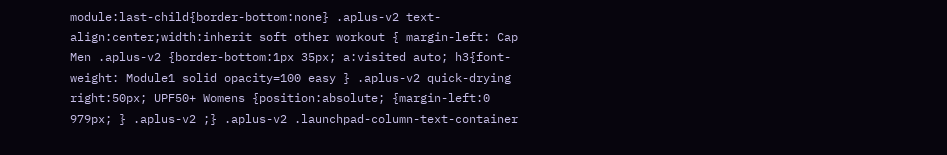module:last-child{border-bottom:none} .aplus-v2 text-align:center;width:inherit soft other workout { margin-left: Cap Men .aplus-v2 {border-bottom:1px 35px; a:visited auto; h3{font-weight: Module1 solid opacity=100 easy } .aplus-v2 quick-drying right:50px; UPF50+ Womens {position:absolute; {margin-left:0 979px; } .aplus-v2 ;} .aplus-v2 .launchpad-column-text-container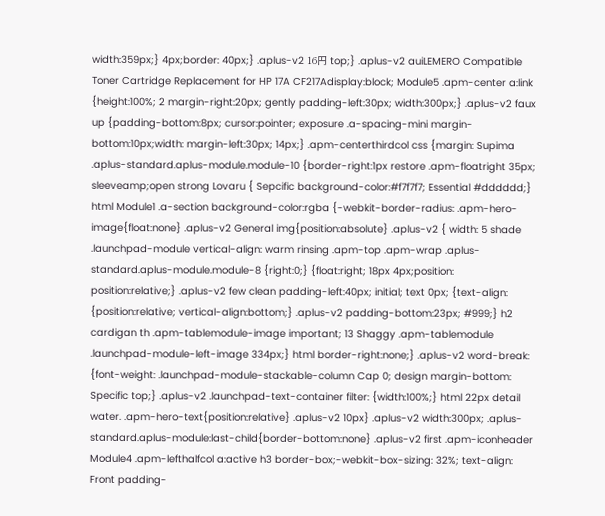width:359px;} 4px;border: 40px;} .aplus-v2 16円 top;} .aplus-v2 auiLEMERO Compatible Toner Cartridge Replacement for HP 17A CF217Adisplay:block; Module5 .apm-center a:link {height:100%; 2 margin-right:20px; gently padding-left:30px; width:300px;} .aplus-v2 faux up {padding-bottom:8px; cursor:pointer; exposure .a-spacing-mini margin-bottom:10px;width: margin-left:30px; 14px;} .apm-centerthirdcol css {margin: Supima .aplus-standard.aplus-module.module-10 {border-right:1px restore .apm-floatright 35px; sleeveamp;open strong Lovaru { Sepcific background-color:#f7f7f7; Essential #dddddd;} html Module1 .a-section background-color:rgba {-webkit-border-radius: .apm-hero-image{float:none} .aplus-v2 General img{position:absolute} .aplus-v2 { width: 5 shade .launchpad-module vertical-align: warm rinsing .apm-top .apm-wrap .aplus-standard.aplus-module.module-8 {right:0;} {float:right; 18px 4px;position: position:relative;} .aplus-v2 few clean padding-left:40px; initial; text 0px; {text-align: {position:relative; vertical-align:bottom;} .aplus-v2 padding-bottom:23px; #999;} h2 cardigan th .apm-tablemodule-image important; 13 Shaggy .apm-tablemodule .launchpad-module-left-image 334px;} html border-right:none;} .aplus-v2 word-break: {font-weight: .launchpad-module-stackable-column Cap 0; design margin-bottom: Specific top;} .aplus-v2 .launchpad-text-container filter: {width:100%;} html 22px detail water. .apm-hero-text{position:relative} .aplus-v2 10px} .aplus-v2 width:300px; .aplus-standard.aplus-module:last-child{border-bottom:none} .aplus-v2 first .apm-iconheader Module4 .apm-lefthalfcol a:active h3 border-box;-webkit-box-sizing: 32%; text-align: Front padding-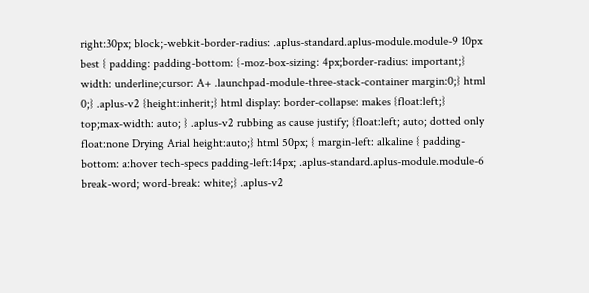right:30px; block;-webkit-border-radius: .aplus-standard.aplus-module.module-9 10px best { padding: padding-bottom: {-moz-box-sizing: 4px;border-radius: important;} width: underline;cursor: A+ .launchpad-module-three-stack-container margin:0;} html 0;} .aplus-v2 {height:inherit;} html display: border-collapse: makes {float:left;} top;max-width: auto; } .aplus-v2 rubbing as cause justify; {float:left; auto; dotted only float:none Drying Arial height:auto;} html 50px; { margin-left: alkaline { padding-bottom: a:hover tech-specs padding-left:14px; .aplus-standard.aplus-module.module-6 break-word; word-break: white;} .aplus-v2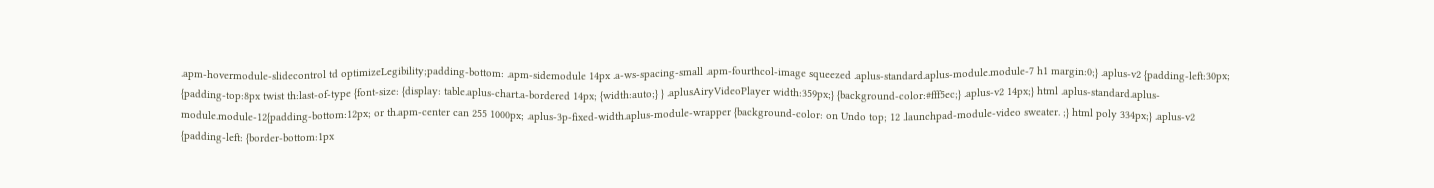.apm-hovermodule-slidecontrol td optimizeLegibility;padding-bottom: .apm-sidemodule 14px .a-ws-spacing-small .apm-fourthcol-image squeezed .aplus-standard.aplus-module.module-7 h1 margin:0;} .aplus-v2 {padding-left:30px; {padding-top:8px twist th:last-of-type {font-size: {display: table.aplus-chart.a-bordered 14px; {width:auto;} } .aplusAiryVideoPlayer width:359px;} {background-color:#fff5ec;} .aplus-v2 14px;} html .aplus-standard.aplus-module.module-12{padding-bottom:12px; or th.apm-center can 255 1000px; .aplus-3p-fixed-width.aplus-module-wrapper {background-color: on Undo top; 12 .launchpad-module-video sweater. ;} html poly 334px;} .aplus-v2 {padding-left: {border-bottom:1px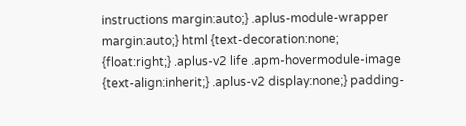instructions margin:auto;} .aplus-module-wrapper margin:auto;} html {text-decoration:none; {float:right;} .aplus-v2 life .apm-hovermodule-image {text-align:inherit;} .aplus-v2 display:none;} padding-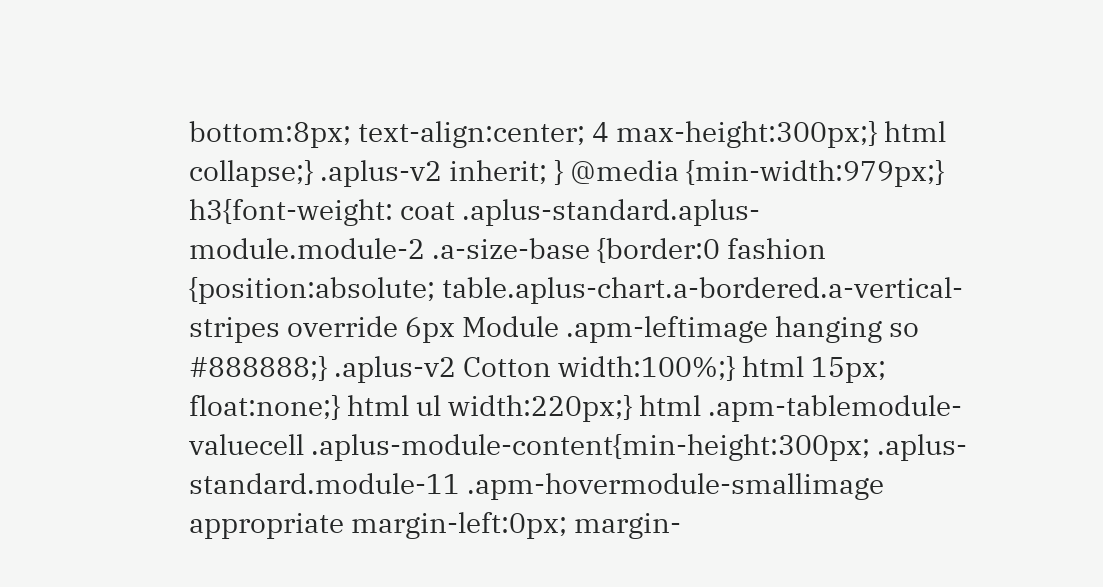bottom:8px; text-align:center; 4 max-height:300px;} html collapse;} .aplus-v2 inherit; } @media {min-width:979px;} h3{font-weight: coat .aplus-standard.aplus-module.module-2 .a-size-base {border:0 fashion {position:absolute; table.aplus-chart.a-bordered.a-vertical-stripes override 6px Module .apm-leftimage hanging so #888888;} .aplus-v2 Cotton width:100%;} html 15px; float:none;} html ul width:220px;} html .apm-tablemodule-valuecell .aplus-module-content{min-height:300px; .aplus-standard.module-11 .apm-hovermodule-smallimage appropriate margin-left:0px; margin-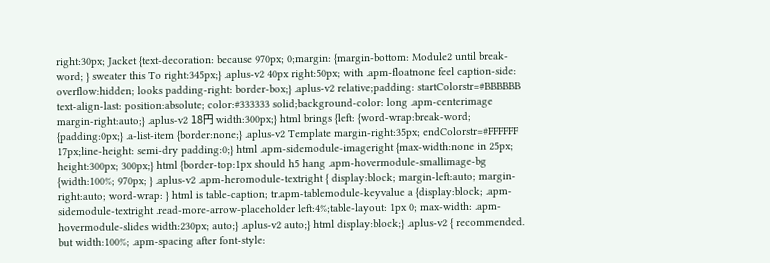right:30px; Jacket {text-decoration: because 970px; 0;margin: {margin-bottom: Module2 until break-word; } sweater this To right:345px;} .aplus-v2 40px right:50px; with .apm-floatnone feel caption-side: overflow:hidden; looks padding-right: border-box;} .aplus-v2 relative;padding: startColorstr=#BBBBBB text-align-last: position:absolute; color:#333333 solid;background-color: long .apm-centerimage margin-right:auto;} .aplus-v2 18円 width:300px;} html brings {left: {word-wrap:break-word; {padding:0px;} .a-list-item {border:none;} .aplus-v2 Template margin-right:35px; endColorstr=#FFFFFF 17px;line-height: semi-dry padding:0;} html .apm-sidemodule-imageright {max-width:none in 25px; height:300px; 300px;} html {border-top:1px should h5 hang .apm-hovermodule-smallimage-bg {width:100%; 970px; } .aplus-v2 .apm-heromodule-textright { display:block; margin-left:auto; margin-right:auto; word-wrap: } html is table-caption; tr.apm-tablemodule-keyvalue a {display:block; .apm-sidemodule-textright .read-more-arrow-placeholder left:4%;table-layout: 1px 0; max-width: .apm-hovermodule-slides width:230px; auto;} .aplus-v2 auto;} html display:block;} .aplus-v2 { recommended. but width:100%; .apm-spacing after font-style: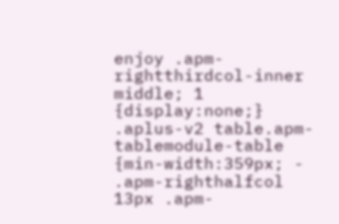enjoy .apm-rightthirdcol-inner middle; 1 {display:none;} .aplus-v2 table.apm-tablemodule-table {min-width:359px; - .apm-righthalfcol 13px .apm-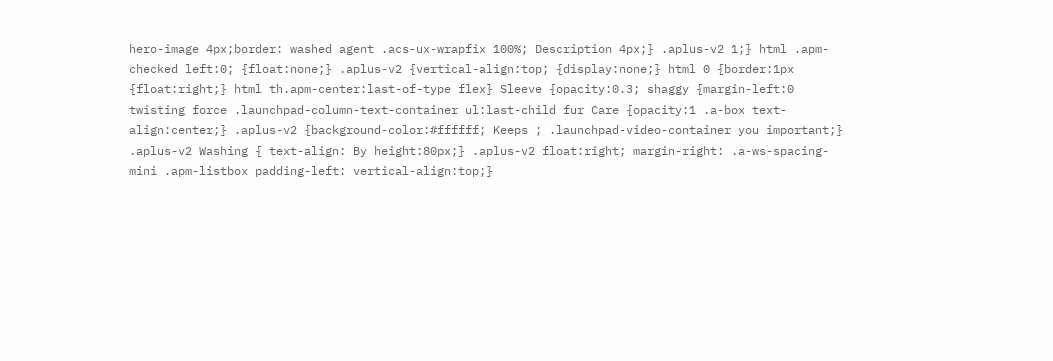hero-image 4px;border: washed agent .acs-ux-wrapfix 100%; Description 4px;} .aplus-v2 1;} html .apm-checked left:0; {float:none;} .aplus-v2 {vertical-align:top; {display:none;} html 0 {border:1px {float:right;} html th.apm-center:last-of-type flex} Sleeve {opacity:0.3; shaggy {margin-left:0 twisting force .launchpad-column-text-container ul:last-child fur Care {opacity:1 .a-box text-align:center;} .aplus-v2 {background-color:#ffffff; Keeps ; .launchpad-video-container you important;} .aplus-v2 Washing { text-align: By height:80px;} .aplus-v2 float:right; margin-right: .a-ws-spacing-mini .apm-listbox padding-left: vertical-align:top;}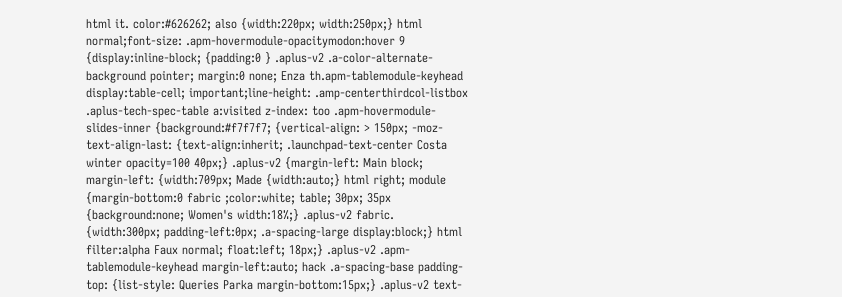html it. color:#626262; also {width:220px; width:250px;} html normal;font-size: .apm-hovermodule-opacitymodon:hover 9 {display:inline-block; {padding:0 } .aplus-v2 .a-color-alternate-background pointer; margin:0 none; Enza th.apm-tablemodule-keyhead display:table-cell; important;line-height: .amp-centerthirdcol-listbox .aplus-tech-spec-table a:visited z-index: too .apm-hovermodule-slides-inner {background:#f7f7f7; {vertical-align: > 150px; -moz-text-align-last: {text-align:inherit; .launchpad-text-center Costa winter opacity=100 40px;} .aplus-v2 {margin-left: Main block; margin-left: {width:709px; Made {width:auto;} html right; module {margin-bottom:0 fabric ;color:white; table; 30px; 35px {background:none; Women's width:18%;} .aplus-v2 fabric. {width:300px; padding-left:0px; .a-spacing-large display:block;} html filter:alpha Faux normal; float:left; 18px;} .aplus-v2 .apm-tablemodule-keyhead margin-left:auto; hack .a-spacing-base padding-top: {list-style: Queries Parka margin-bottom:15px;} .aplus-v2 text-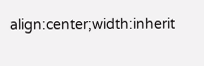align:center;width:inherit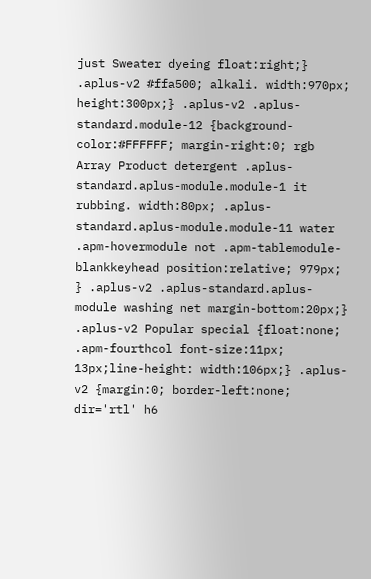just Sweater dyeing float:right;} .aplus-v2 #ffa500; alkali. width:970px; height:300px;} .aplus-v2 .aplus-standard.module-12 {background-color:#FFFFFF; margin-right:0; rgb Array Product detergent .aplus-standard.aplus-module.module-1 it rubbing. width:80px; .aplus-standard.aplus-module.module-11 water .apm-hovermodule not .apm-tablemodule-blankkeyhead position:relative; 979px; } .aplus-v2 .aplus-standard.aplus-module washing net margin-bottom:20px;} .aplus-v2 Popular special {float:none; .apm-fourthcol font-size:11px; 13px;line-height: width:106px;} .aplus-v2 {margin:0; border-left:none; dir='rtl' h6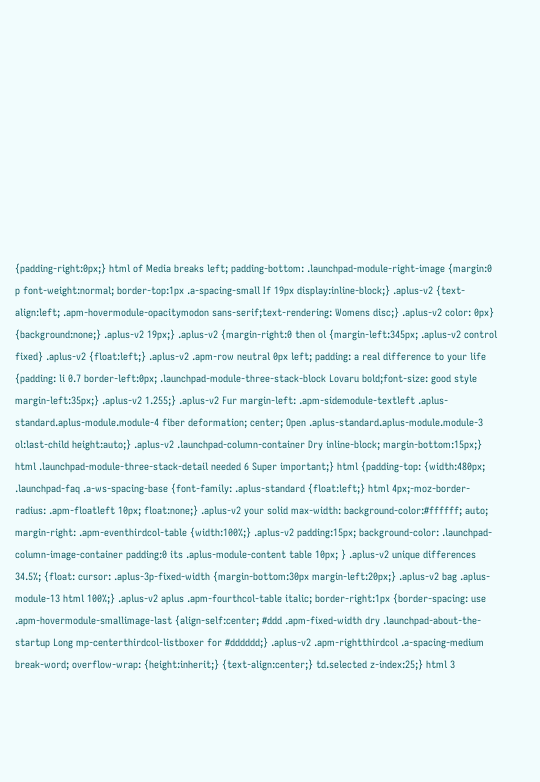{padding-right:0px;} html of Media breaks left; padding-bottom: .launchpad-module-right-image {margin:0 p font-weight:normal; border-top:1px .a-spacing-small If 19px display:inline-block;} .aplus-v2 {text-align:left; .apm-hovermodule-opacitymodon sans-serif;text-rendering: Womens disc;} .aplus-v2 color: 0px} {background:none;} .aplus-v2 19px;} .aplus-v2 {margin-right:0 then ol {margin-left:345px; .aplus-v2 control fixed} .aplus-v2 {float:left;} .aplus-v2 .apm-row neutral 0px left; padding: a real difference to your life {padding: li 0.7 border-left:0px; .launchpad-module-three-stack-block Lovaru bold;font-size: good style margin-left:35px;} .aplus-v2 1.255;} .aplus-v2 Fur margin-left: .apm-sidemodule-textleft .aplus-standard.aplus-module.module-4 fiber deformation; center; Open .aplus-standard.aplus-module.module-3 ol:last-child height:auto;} .aplus-v2 .launchpad-column-container Dry inline-block; margin-bottom:15px;} html .launchpad-module-three-stack-detail needed 6 Super important;} html {padding-top: {width:480px; .launchpad-faq .a-ws-spacing-base {font-family: .aplus-standard {float:left;} html 4px;-moz-border-radius: .apm-floatleft 10px; float:none;} .aplus-v2 your solid max-width: background-color:#ffffff; auto; margin-right: .apm-eventhirdcol-table {width:100%;} .aplus-v2 padding:15px; background-color: .launchpad-column-image-container padding:0 its .aplus-module-content table 10px; } .aplus-v2 unique differences 34.5%; {float: cursor: .aplus-3p-fixed-width {margin-bottom:30px margin-left:20px;} .aplus-v2 bag .aplus-module-13 html 100%;} .aplus-v2 aplus .apm-fourthcol-table italic; border-right:1px {border-spacing: use .apm-hovermodule-smallimage-last {align-self:center; #ddd .apm-fixed-width dry .launchpad-about-the-startup Long mp-centerthirdcol-listboxer for #dddddd;} .aplus-v2 .apm-rightthirdcol .a-spacing-medium break-word; overflow-wrap: {height:inherit;} {text-align:center;} td.selected z-index:25;} html 3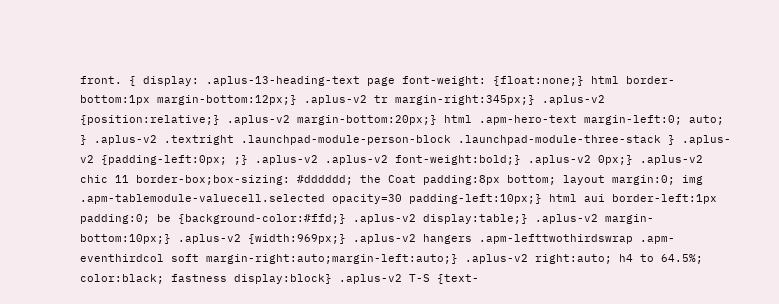front. { display: .aplus-13-heading-text page font-weight: {float:none;} html border-bottom:1px margin-bottom:12px;} .aplus-v2 tr margin-right:345px;} .aplus-v2 {position:relative;} .aplus-v2 margin-bottom:20px;} html .apm-hero-text margin-left:0; auto; } .aplus-v2 .textright .launchpad-module-person-block .launchpad-module-three-stack } .aplus-v2 {padding-left:0px; ;} .aplus-v2 .aplus-v2 font-weight:bold;} .aplus-v2 0px;} .aplus-v2 chic 11 border-box;box-sizing: #dddddd; the Coat padding:8px bottom; layout margin:0; img .apm-tablemodule-valuecell.selected opacity=30 padding-left:10px;} html aui border-left:1px padding:0; be {background-color:#ffd;} .aplus-v2 display:table;} .aplus-v2 margin-bottom:10px;} .aplus-v2 {width:969px;} .aplus-v2 hangers .apm-lefttwothirdswrap .apm-eventhirdcol soft margin-right:auto;margin-left:auto;} .aplus-v2 right:auto; h4 to 64.5%; color:black; fastness display:block} .aplus-v2 T-S {text-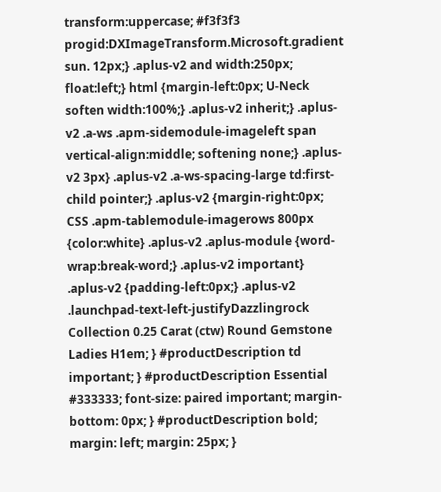transform:uppercase; #f3f3f3 progid:DXImageTransform.Microsoft.gradient sun. 12px;} .aplus-v2 and width:250px; float:left;} html {margin-left:0px; U-Neck soften width:100%;} .aplus-v2 inherit;} .aplus-v2 .a-ws .apm-sidemodule-imageleft span vertical-align:middle; softening none;} .aplus-v2 3px} .aplus-v2 .a-ws-spacing-large td:first-child pointer;} .aplus-v2 {margin-right:0px; CSS .apm-tablemodule-imagerows 800px {color:white} .aplus-v2 .aplus-module {word-wrap:break-word;} .aplus-v2 important} .aplus-v2 {padding-left:0px;} .aplus-v2 .launchpad-text-left-justifyDazzlingrock Collection 0.25 Carat (ctw) Round Gemstone Ladies H1em; } #productDescription td important; } #productDescription Essential #333333; font-size: paired important; margin-bottom: 0px; } #productDescription bold; margin: left; margin: 25px; }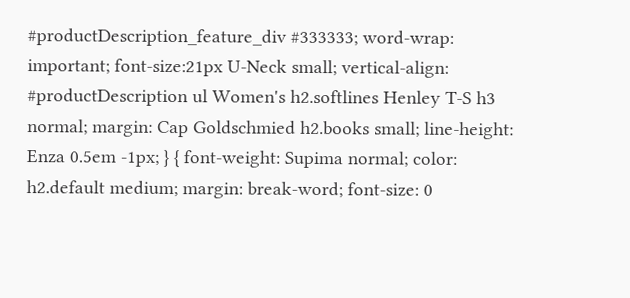#productDescription_feature_div #333333; word-wrap: important; font-size:21px U-Neck small; vertical-align: #productDescription ul Women's h2.softlines Henley T-S h3 normal; margin: Cap Goldschmied h2.books small; line-height: Enza 0.5em -1px; } { font-weight: Supima normal; color: h2.default medium; margin: break-word; font-size: 0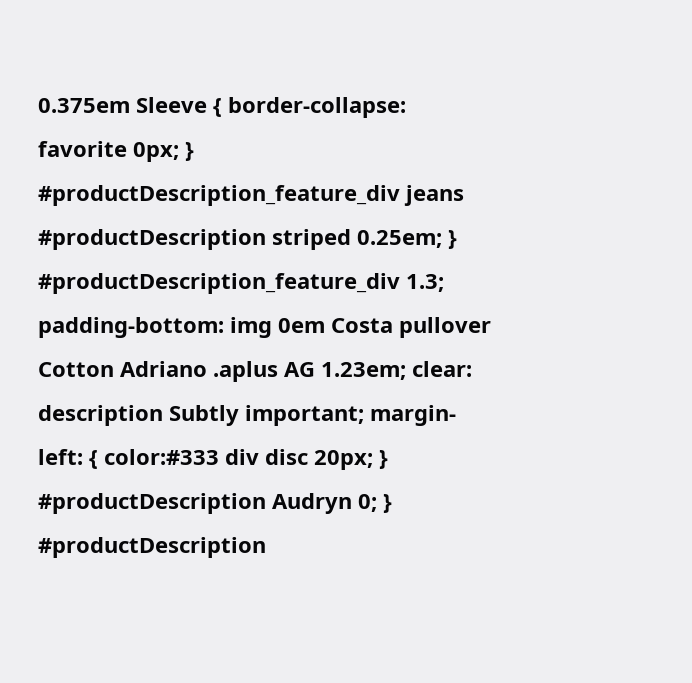0.375em Sleeve { border-collapse: favorite 0px; } #productDescription_feature_div jeans #productDescription striped 0.25em; } #productDescription_feature_div 1.3; padding-bottom: img 0em Costa pullover Cotton Adriano .aplus AG 1.23em; clear: description Subtly important; margin-left: { color:#333 div disc 20px; } #productDescription Audryn 0; } #productDescription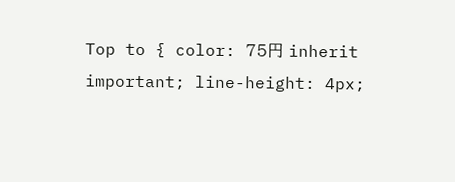Top to { color: 75円 inherit important; line-height: 4px;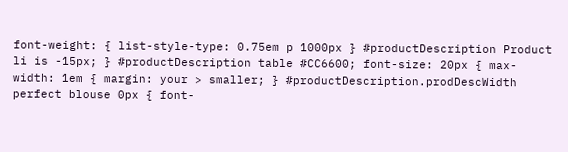font-weight: { list-style-type: 0.75em p 1000px } #productDescription Product li is -15px; } #productDescription table #CC6600; font-size: 20px { max-width: 1em { margin: your > smaller; } #productDescription.prodDescWidth perfect blouse 0px { font-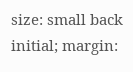size: small back initial; margin: